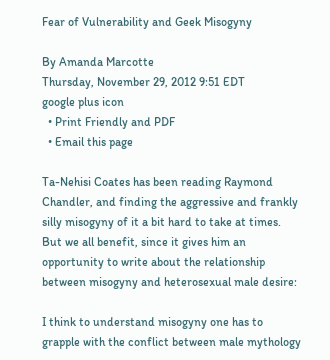Fear of Vulnerability and Geek Misogyny

By Amanda Marcotte
Thursday, November 29, 2012 9:51 EDT
google plus icon
  • Print Friendly and PDF
  • Email this page

Ta-Nehisi Coates has been reading Raymond Chandler, and finding the aggressive and frankly silly misogyny of it a bit hard to take at times. But we all benefit, since it gives him an opportunity to write about the relationship between misogyny and heterosexual male desire:

I think to understand misogyny one has to grapple with the conflict between male mythology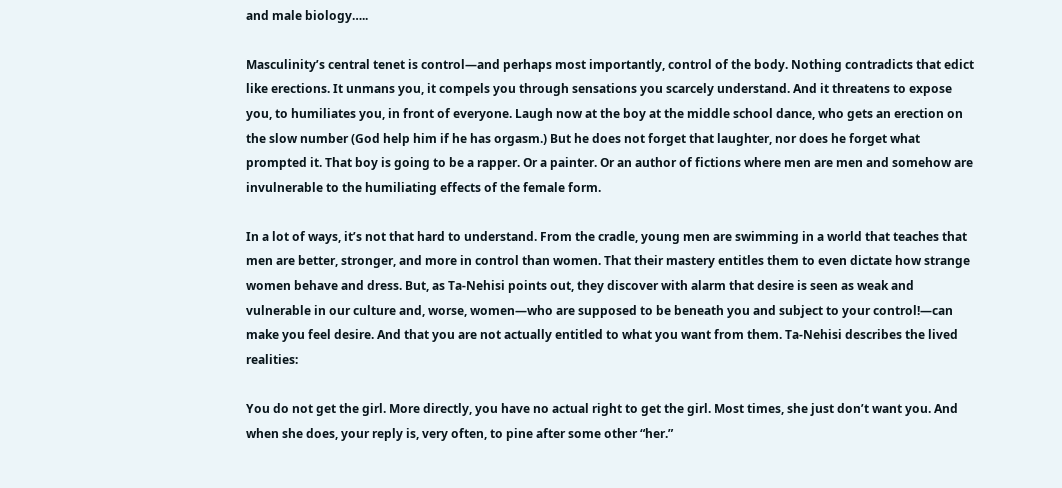and male biology…..

Masculinity’s central tenet is control—and perhaps most importantly, control of the body. Nothing contradicts that edict like erections. It unmans you, it compels you through sensations you scarcely understand. And it threatens to expose you, to humiliates you, in front of everyone. Laugh now at the boy at the middle school dance, who gets an erection on the slow number (God help him if he has orgasm.) But he does not forget that laughter, nor does he forget what prompted it. That boy is going to be a rapper. Or a painter. Or an author of fictions where men are men and somehow are invulnerable to the humiliating effects of the female form.

In a lot of ways, it’s not that hard to understand. From the cradle, young men are swimming in a world that teaches that men are better, stronger, and more in control than women. That their mastery entitles them to even dictate how strange women behave and dress. But, as Ta-Nehisi points out, they discover with alarm that desire is seen as weak and vulnerable in our culture and, worse, women—who are supposed to be beneath you and subject to your control!—can make you feel desire. And that you are not actually entitled to what you want from them. Ta-Nehisi describes the lived realities:

You do not get the girl. More directly, you have no actual right to get the girl. Most times, she just don’t want you. And when she does, your reply is, very often, to pine after some other “her.”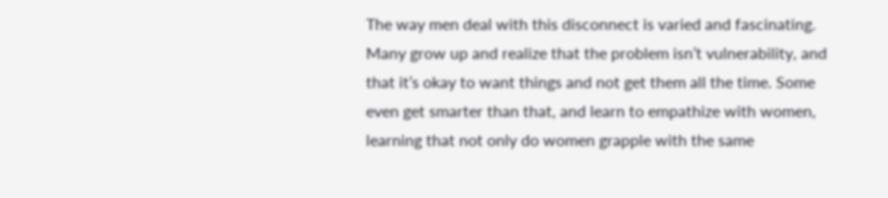The way men deal with this disconnect is varied and fascinating. Many grow up and realize that the problem isn’t vulnerability, and that it’s okay to want things and not get them all the time. Some even get smarter than that, and learn to empathize with women, learning that not only do women grapple with the same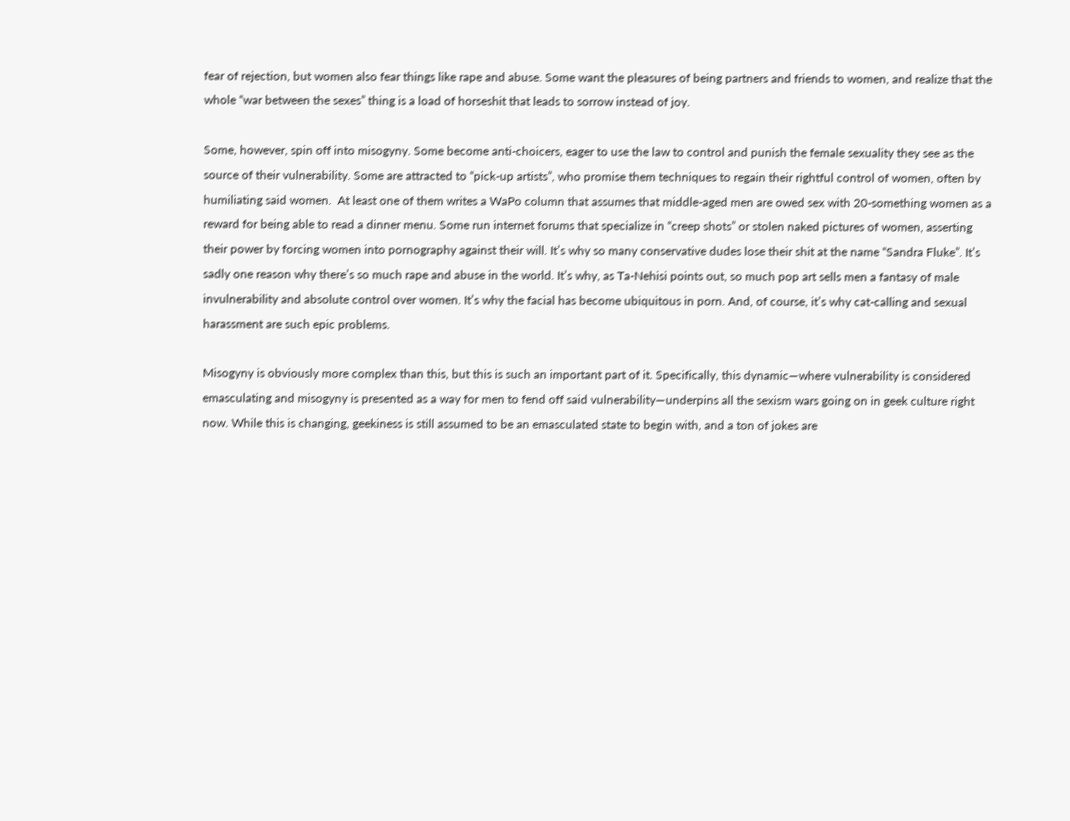fear of rejection, but women also fear things like rape and abuse. Some want the pleasures of being partners and friends to women, and realize that the whole “war between the sexes” thing is a load of horseshit that leads to sorrow instead of joy.

Some, however, spin off into misogyny. Some become anti-choicers, eager to use the law to control and punish the female sexuality they see as the source of their vulnerability. Some are attracted to “pick-up artists”, who promise them techniques to regain their rightful control of women, often by humiliating said women.  At least one of them writes a WaPo column that assumes that middle-aged men are owed sex with 20-something women as a reward for being able to read a dinner menu. Some run internet forums that specialize in “creep shots” or stolen naked pictures of women, asserting their power by forcing women into pornography against their will. It’s why so many conservative dudes lose their shit at the name “Sandra Fluke”. It’s sadly one reason why there’s so much rape and abuse in the world. It’s why, as Ta-Nehisi points out, so much pop art sells men a fantasy of male invulnerability and absolute control over women. It’s why the facial has become ubiquitous in porn. And, of course, it’s why cat-calling and sexual harassment are such epic problems.

Misogyny is obviously more complex than this, but this is such an important part of it. Specifically, this dynamic—where vulnerability is considered emasculating and misogyny is presented as a way for men to fend off said vulnerability—underpins all the sexism wars going on in geek culture right now. While this is changing, geekiness is still assumed to be an emasculated state to begin with, and a ton of jokes are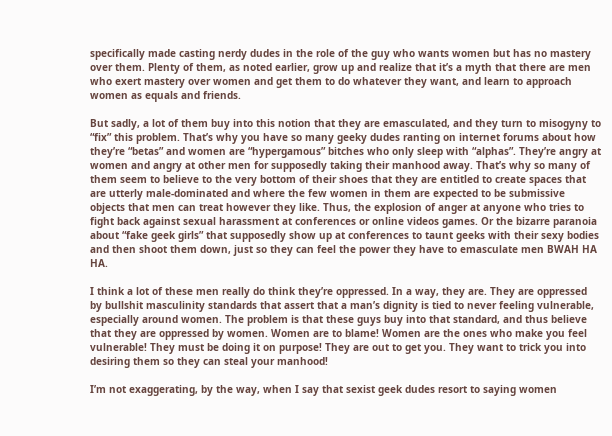specifically made casting nerdy dudes in the role of the guy who wants women but has no mastery over them. Plenty of them, as noted earlier, grow up and realize that it’s a myth that there are men who exert mastery over women and get them to do whatever they want, and learn to approach women as equals and friends.

But sadly, a lot of them buy into this notion that they are emasculated, and they turn to misogyny to “fix” this problem. That’s why you have so many geeky dudes ranting on internet forums about how they’re “betas” and women are “hypergamous” bitches who only sleep with “alphas”. They’re angry at women and angry at other men for supposedly taking their manhood away. That’s why so many of them seem to believe to the very bottom of their shoes that they are entitled to create spaces that are utterly male-dominated and where the few women in them are expected to be submissive objects that men can treat however they like. Thus, the explosion of anger at anyone who tries to fight back against sexual harassment at conferences or online videos games. Or the bizarre paranoia about “fake geek girls” that supposedly show up at conferences to taunt geeks with their sexy bodies and then shoot them down, just so they can feel the power they have to emasculate men BWAH HA HA.

I think a lot of these men really do think they’re oppressed. In a way, they are. They are oppressed by bullshit masculinity standards that assert that a man’s dignity is tied to never feeling vulnerable, especially around women. The problem is that these guys buy into that standard, and thus believe that they are oppressed by women. Women are to blame! Women are the ones who make you feel vulnerable! They must be doing it on purpose! They are out to get you. They want to trick you into desiring them so they can steal your manhood!

I’m not exaggerating, by the way, when I say that sexist geek dudes resort to saying women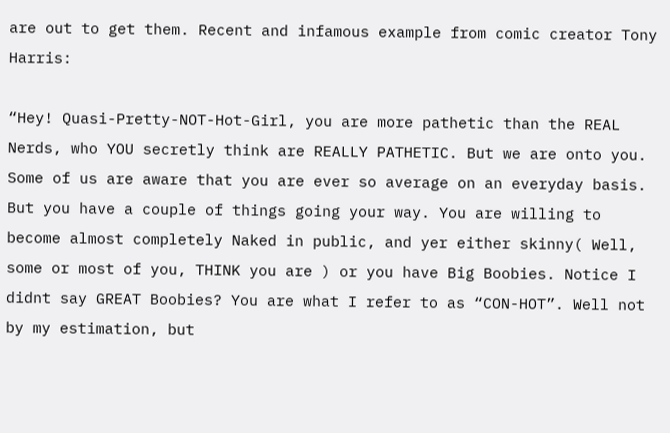are out to get them. Recent and infamous example from comic creator Tony Harris:

“Hey! Quasi-Pretty-NOT-Hot-Girl, you are more pathetic than the REAL Nerds, who YOU secretly think are REALLY PATHETIC. But we are onto you. Some of us are aware that you are ever so average on an everyday basis. But you have a couple of things going your way. You are willing to become almost completely Naked in public, and yer either skinny( Well, some or most of you, THINK you are ) or you have Big Boobies. Notice I didnt say GREAT Boobies? You are what I refer to as “CON-HOT”. Well not by my estimation, but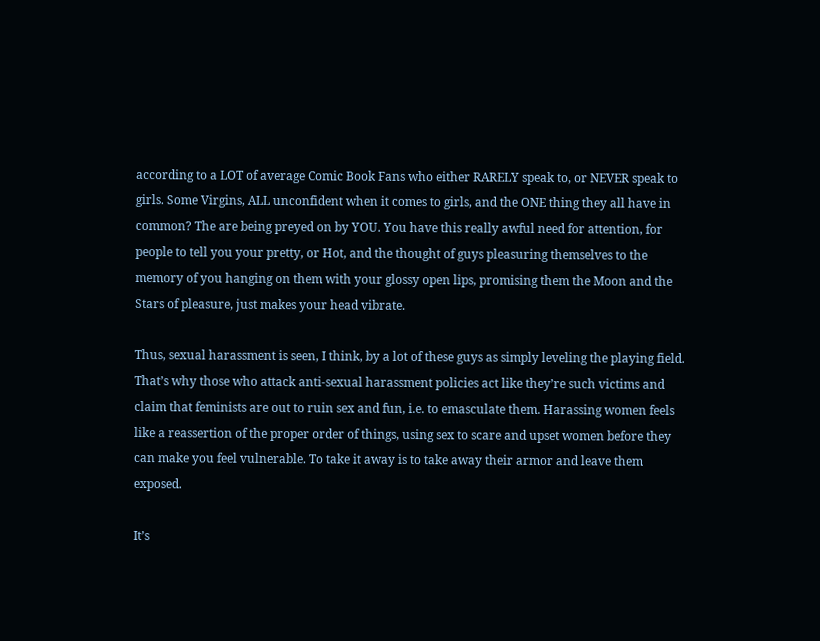according to a LOT of average Comic Book Fans who either RARELY speak to, or NEVER speak to girls. Some Virgins, ALL unconfident when it comes to girls, and the ONE thing they all have in common? The are being preyed on by YOU. You have this really awful need for attention, for people to tell you your pretty, or Hot, and the thought of guys pleasuring themselves to the memory of you hanging on them with your glossy open lips, promising them the Moon and the Stars of pleasure, just makes your head vibrate.

Thus, sexual harassment is seen, I think, by a lot of these guys as simply leveling the playing field. That’s why those who attack anti-sexual harassment policies act like they’re such victims and claim that feminists are out to ruin sex and fun, i.e. to emasculate them. Harassing women feels like a reassertion of the proper order of things, using sex to scare and upset women before they can make you feel vulnerable. To take it away is to take away their armor and leave them exposed.

It’s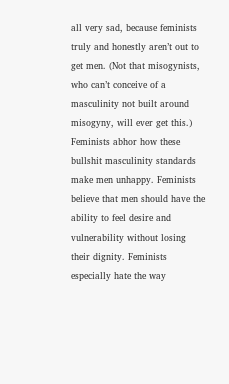all very sad, because feminists truly and honestly aren’t out to get men. (Not that misogynists, who can’t conceive of a masculinity not built around misogyny, will ever get this.) Feminists abhor how these bullshit masculinity standards make men unhappy. Feminists believe that men should have the ability to feel desire and vulnerability without losing their dignity. Feminists especially hate the way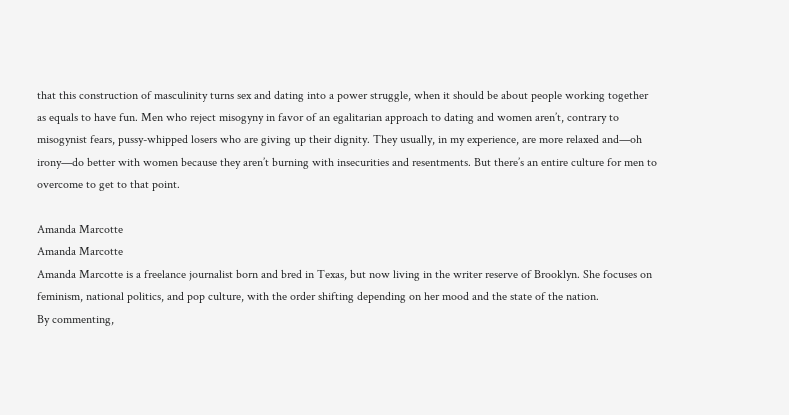that this construction of masculinity turns sex and dating into a power struggle, when it should be about people working together as equals to have fun. Men who reject misogyny in favor of an egalitarian approach to dating and women aren’t, contrary to misogynist fears, pussy-whipped losers who are giving up their dignity. They usually, in my experience, are more relaxed and—oh irony—do better with women because they aren’t burning with insecurities and resentments. But there’s an entire culture for men to overcome to get to that point.

Amanda Marcotte
Amanda Marcotte
Amanda Marcotte is a freelance journalist born and bred in Texas, but now living in the writer reserve of Brooklyn. She focuses on feminism, national politics, and pop culture, with the order shifting depending on her mood and the state of the nation.
By commenting,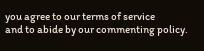you agree to our terms of service
and to abide by our commenting policy.